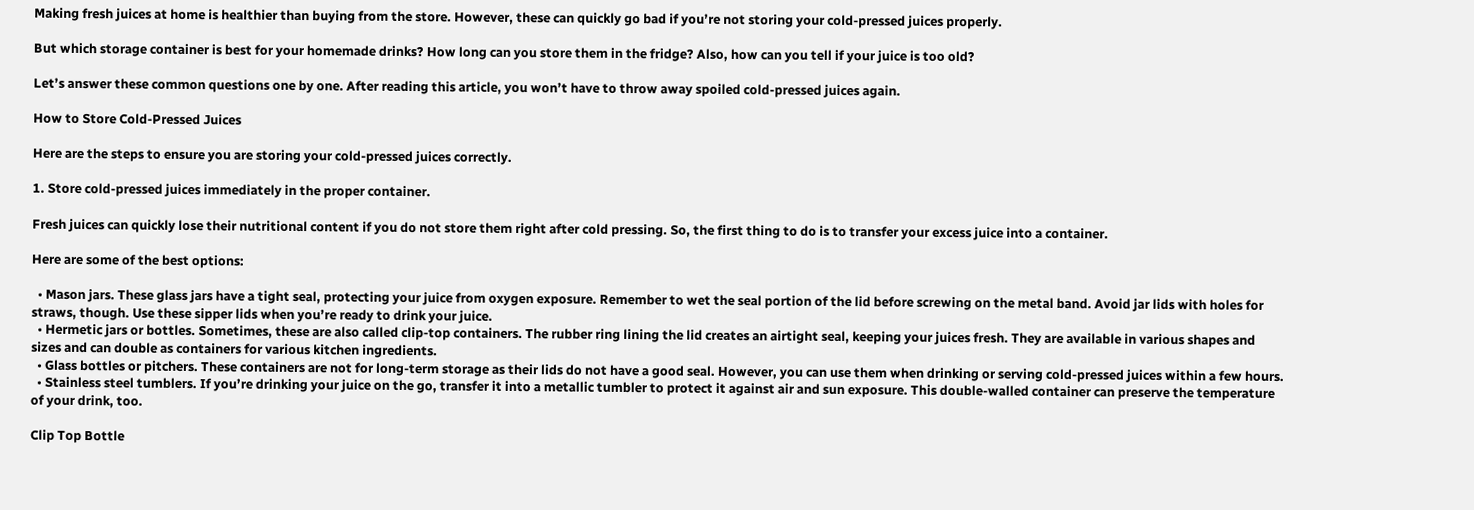Making fresh juices at home is healthier than buying from the store. However, these can quickly go bad if you’re not storing your cold-pressed juices properly.

But which storage container is best for your homemade drinks? How long can you store them in the fridge? Also, how can you tell if your juice is too old?

Let’s answer these common questions one by one. After reading this article, you won’t have to throw away spoiled cold-pressed juices again.

How to Store Cold-Pressed Juices

Here are the steps to ensure you are storing your cold-pressed juices correctly.

1. Store cold-pressed juices immediately in the proper container.

Fresh juices can quickly lose their nutritional content if you do not store them right after cold pressing. So, the first thing to do is to transfer your excess juice into a container.

Here are some of the best options:

  • Mason jars. These glass jars have a tight seal, protecting your juice from oxygen exposure. Remember to wet the seal portion of the lid before screwing on the metal band. Avoid jar lids with holes for straws, though. Use these sipper lids when you’re ready to drink your juice.
  • Hermetic jars or bottles. Sometimes, these are also called clip-top containers. The rubber ring lining the lid creates an airtight seal, keeping your juices fresh. They are available in various shapes and sizes and can double as containers for various kitchen ingredients.
  • Glass bottles or pitchers. These containers are not for long-term storage as their lids do not have a good seal. However, you can use them when drinking or serving cold-pressed juices within a few hours.
  • Stainless steel tumblers. If you’re drinking your juice on the go, transfer it into a metallic tumbler to protect it against air and sun exposure. This double-walled container can preserve the temperature of your drink, too.

Clip Top Bottle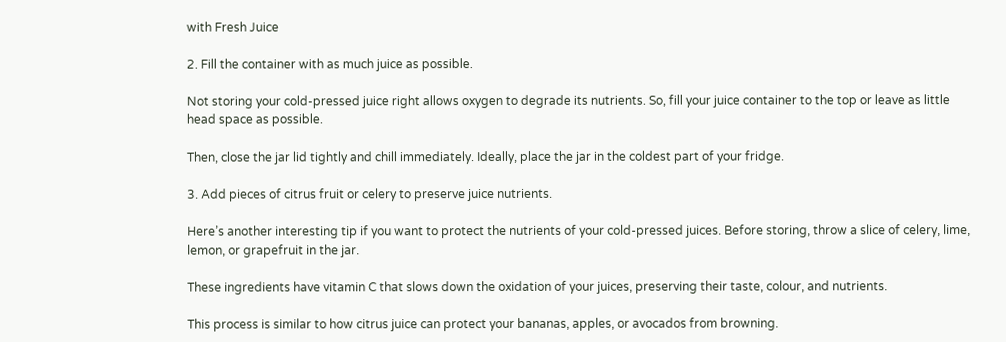with Fresh Juice

2. Fill the container with as much juice as possible.

Not storing your cold-pressed juice right allows oxygen to degrade its nutrients. So, fill your juice container to the top or leave as little head space as possible.

Then, close the jar lid tightly and chill immediately. Ideally, place the jar in the coldest part of your fridge.

3. Add pieces of citrus fruit or celery to preserve juice nutrients.

Here’s another interesting tip if you want to protect the nutrients of your cold-pressed juices. Before storing, throw a slice of celery, lime, lemon, or grapefruit in the jar.

These ingredients have vitamin C that slows down the oxidation of your juices, preserving their taste, colour, and nutrients.

This process is similar to how citrus juice can protect your bananas, apples, or avocados from browning.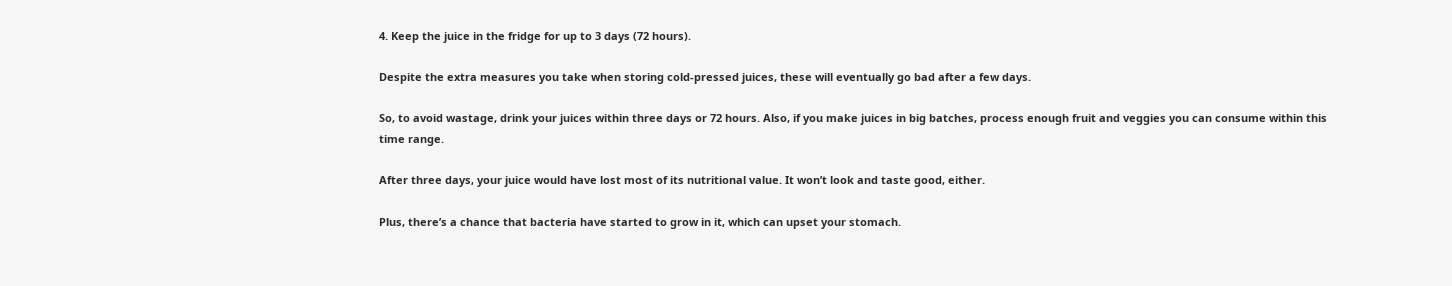4. Keep the juice in the fridge for up to 3 days (72 hours).

Despite the extra measures you take when storing cold-pressed juices, these will eventually go bad after a few days.

So, to avoid wastage, drink your juices within three days or 72 hours. Also, if you make juices in big batches, process enough fruit and veggies you can consume within this time range.

After three days, your juice would have lost most of its nutritional value. It won’t look and taste good, either.

Plus, there’s a chance that bacteria have started to grow in it, which can upset your stomach.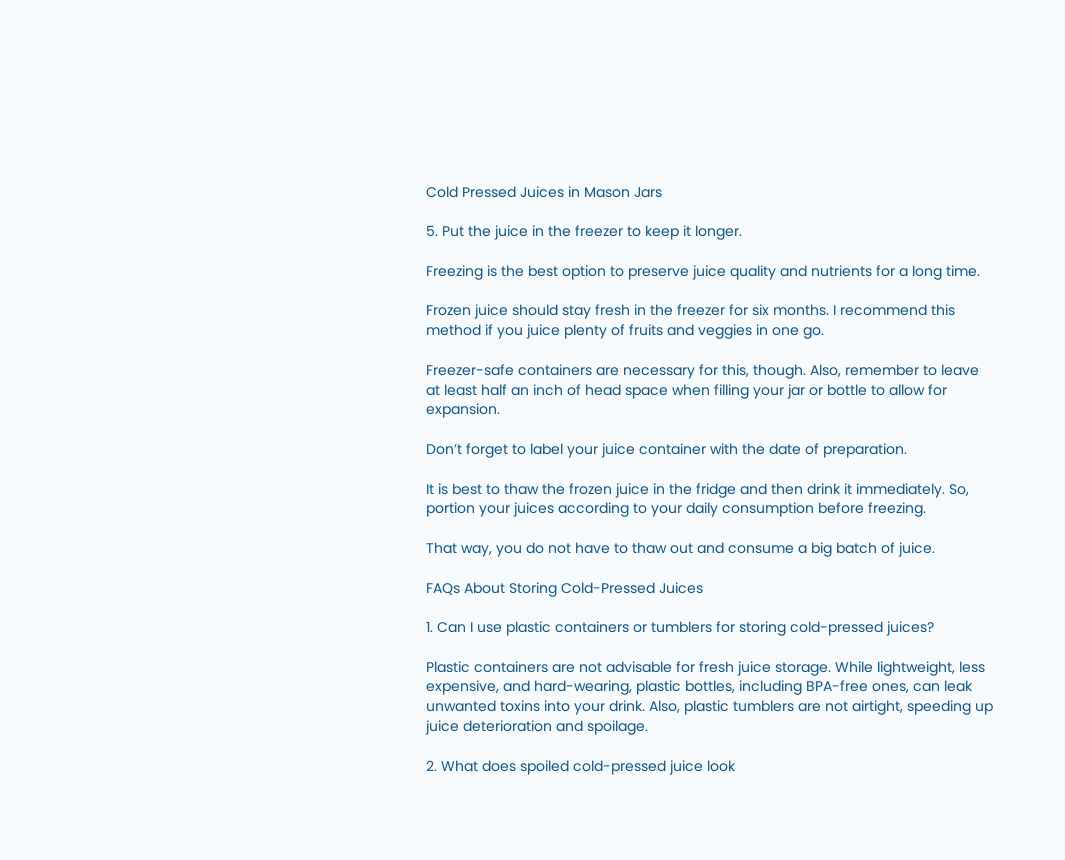Cold Pressed Juices in Mason Jars

5. Put the juice in the freezer to keep it longer.

Freezing is the best option to preserve juice quality and nutrients for a long time.

Frozen juice should stay fresh in the freezer for six months. I recommend this method if you juice plenty of fruits and veggies in one go.

Freezer-safe containers are necessary for this, though. Also, remember to leave at least half an inch of head space when filling your jar or bottle to allow for expansion.

Don’t forget to label your juice container with the date of preparation.

It is best to thaw the frozen juice in the fridge and then drink it immediately. So, portion your juices according to your daily consumption before freezing.

That way, you do not have to thaw out and consume a big batch of juice.

FAQs About Storing Cold-Pressed Juices

1. Can I use plastic containers or tumblers for storing cold-pressed juices?

Plastic containers are not advisable for fresh juice storage. While lightweight, less expensive, and hard-wearing, plastic bottles, including BPA-free ones, can leak unwanted toxins into your drink. Also, plastic tumblers are not airtight, speeding up juice deterioration and spoilage.

2. What does spoiled cold-pressed juice look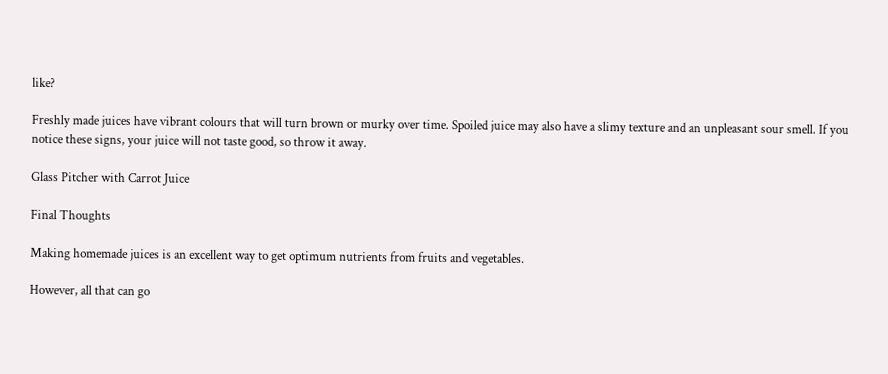like?

Freshly made juices have vibrant colours that will turn brown or murky over time. Spoiled juice may also have a slimy texture and an unpleasant sour smell. If you notice these signs, your juice will not taste good, so throw it away.

Glass Pitcher with Carrot Juice

Final Thoughts

Making homemade juices is an excellent way to get optimum nutrients from fruits and vegetables.

However, all that can go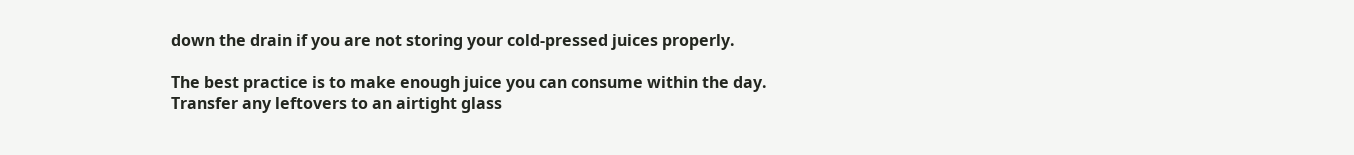down the drain if you are not storing your cold-pressed juices properly.

The best practice is to make enough juice you can consume within the day. Transfer any leftovers to an airtight glass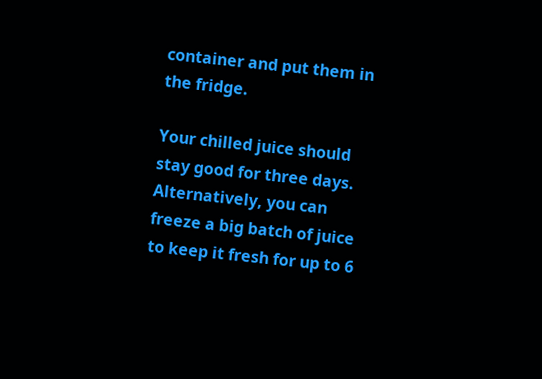container and put them in the fridge.

Your chilled juice should stay good for three days. Alternatively, you can freeze a big batch of juice to keep it fresh for up to 6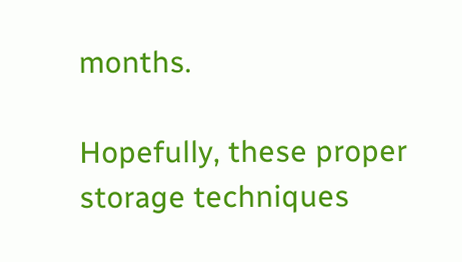months.

Hopefully, these proper storage techniques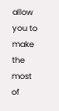allow you to make the most of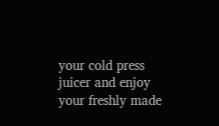your cold press juicer and enjoy your freshly made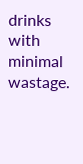drinks with minimal wastage.